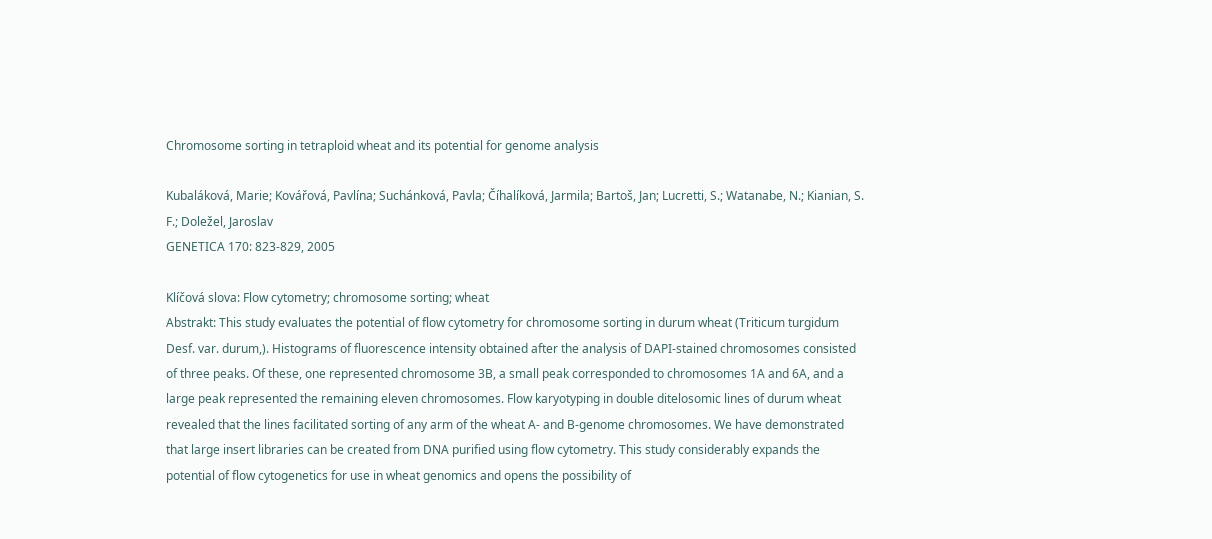Chromosome sorting in tetraploid wheat and its potential for genome analysis

Kubaláková, Marie; Kovářová, Pavlína; Suchánková, Pavla; Číhalíková, Jarmila; Bartoš, Jan; Lucretti, S.; Watanabe, N.; Kianian, S. F.; Doležel, Jaroslav
GENETICA 170: 823-829, 2005

Klíčová slova: Flow cytometry; chromosome sorting; wheat
Abstrakt: This study evaluates the potential of flow cytometry for chromosome sorting in durum wheat (Triticum turgidum Desf. var. durum,). Histograms of fluorescence intensity obtained after the analysis of DAPI-stained chromosomes consisted of three peaks. Of these, one represented chromosome 3B, a small peak corresponded to chromosomes 1A and 6A, and a large peak represented the remaining eleven chromosomes. Flow karyotyping in double ditelosomic lines of durum wheat revealed that the lines facilitated sorting of any arm of the wheat A- and B-genome chromosomes. We have demonstrated that large insert libraries can be created from DNA purified using flow cytometry. This study considerably expands the potential of flow cytogenetics for use in wheat genomics and opens the possibility of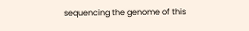sequencing the genome of this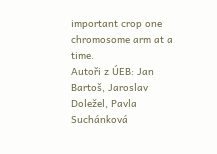important crop one chromosome arm at a time.
Autoři z ÚEB: Jan Bartoš, Jaroslav Doležel, Pavla Suchánková